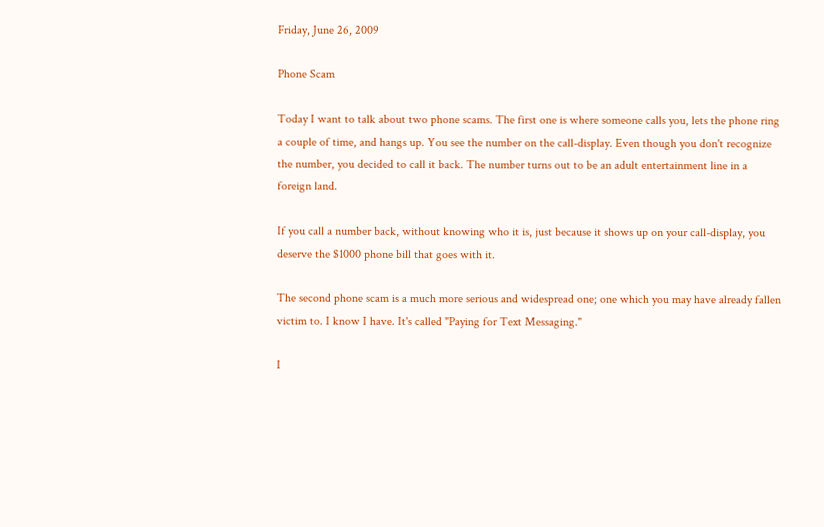Friday, June 26, 2009

Phone Scam

Today I want to talk about two phone scams. The first one is where someone calls you, lets the phone ring a couple of time, and hangs up. You see the number on the call-display. Even though you don't recognize the number, you decided to call it back. The number turns out to be an adult entertainment line in a foreign land.

If you call a number back, without knowing who it is, just because it shows up on your call-display, you deserve the $1000 phone bill that goes with it.

The second phone scam is a much more serious and widespread one; one which you may have already fallen victim to. I know I have. It's called "Paying for Text Messaging."

I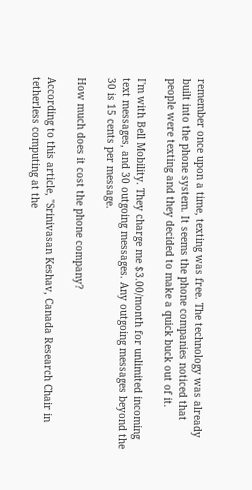remember once upon a time, texting was free. The technology was already built into the phone system. It seems the phone companies noticed that people were texting and they decided to make a quick buck out of it.

I'm with Bell Mobility. They charge me $3.00/month for unlimited incoming text messages, and 30 outgoing messages. Any outgoing messages beyond the 30 is 15 cents per message.

How much does it cost the phone company?

According to this article, "Srinivasan Keshav, Canada Research Chair in tetherless computing at the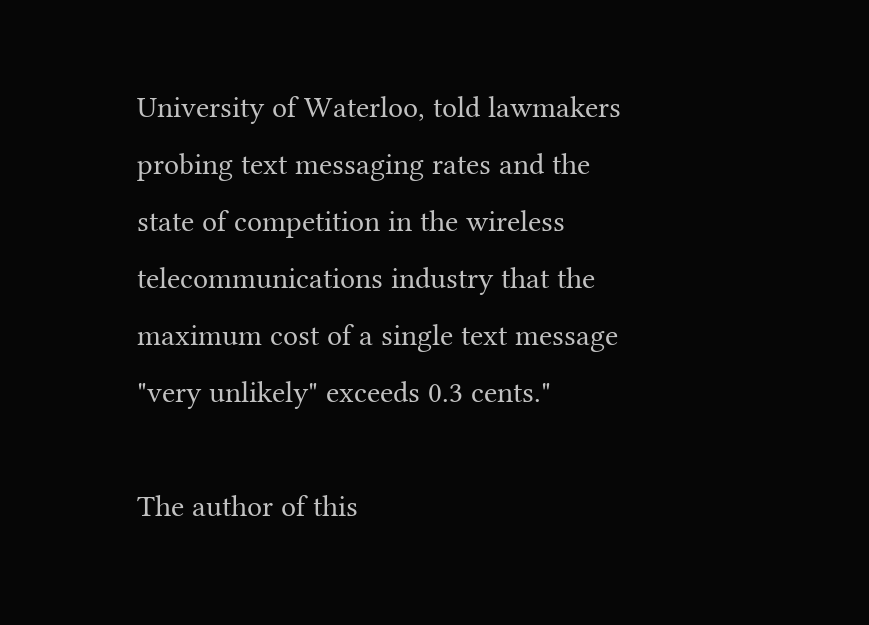University of Waterloo, told lawmakers probing text messaging rates and the state of competition in the wireless telecommunications industry that the maximum cost of a single text message "very unlikely" exceeds 0.3 cents."

The author of this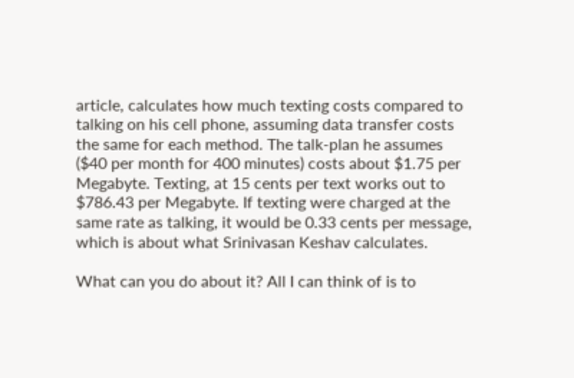article, calculates how much texting costs compared to talking on his cell phone, assuming data transfer costs the same for each method. The talk-plan he assumes ($40 per month for 400 minutes) costs about $1.75 per Megabyte. Texting, at 15 cents per text works out to $786.43 per Megabyte. If texting were charged at the same rate as talking, it would be 0.33 cents per message, which is about what Srinivasan Keshav calculates.

What can you do about it? All I can think of is to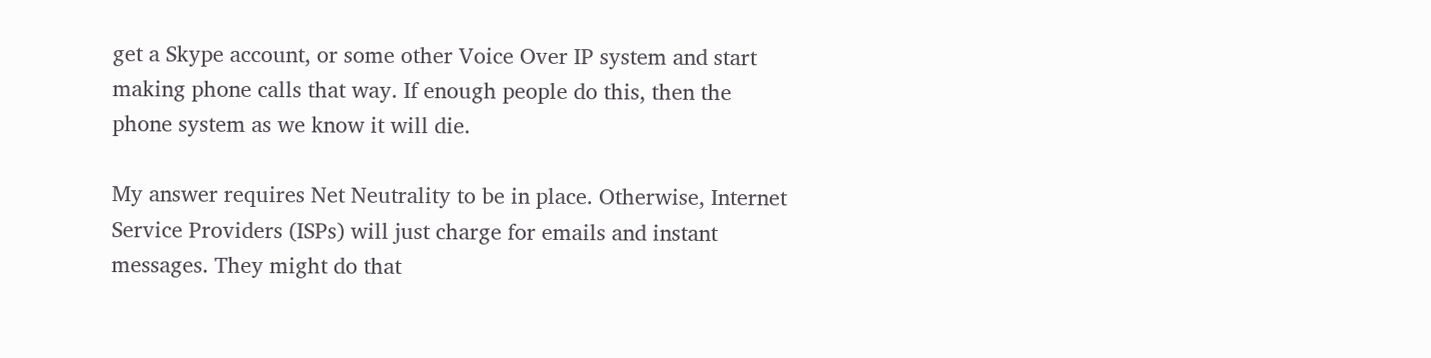get a Skype account, or some other Voice Over IP system and start making phone calls that way. If enough people do this, then the phone system as we know it will die.

My answer requires Net Neutrality to be in place. Otherwise, Internet Service Providers (ISPs) will just charge for emails and instant messages. They might do that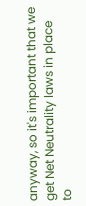anyway, so it's important that we get Net Neutrality laws in place to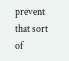prevent that sort of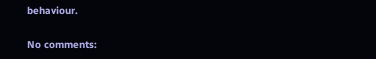behaviour.

No comments: